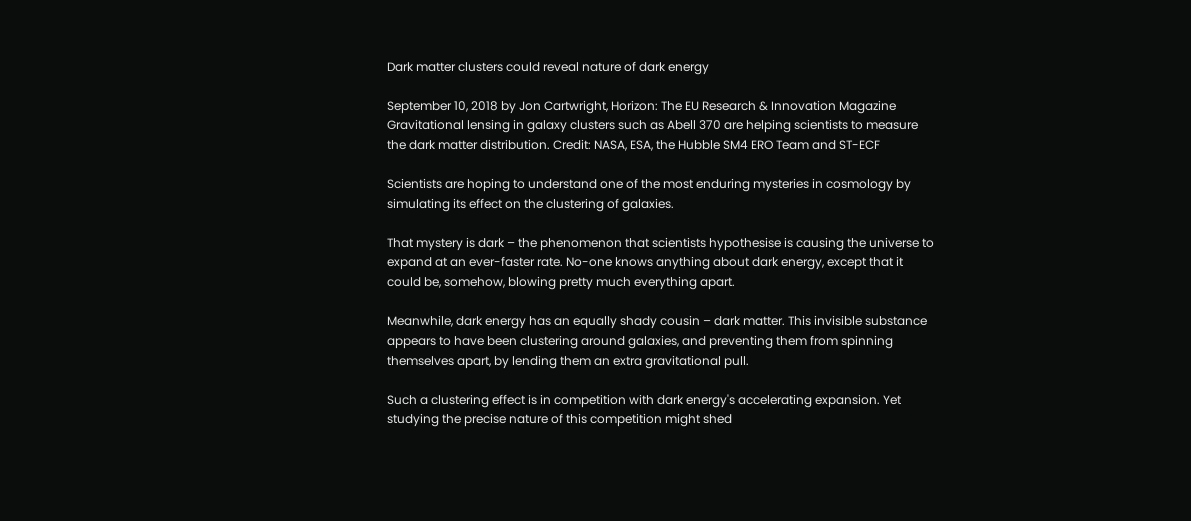Dark matter clusters could reveal nature of dark energy

September 10, 2018 by Jon Cartwright, Horizon: The EU Research & Innovation Magazine
Gravitational lensing in galaxy clusters such as Abell 370 are helping scientists to measure the dark matter distribution. Credit: NASA, ESA, the Hubble SM4 ERO Team and ST-ECF

Scientists are hoping to understand one of the most enduring mysteries in cosmology by simulating its effect on the clustering of galaxies.

That mystery is dark – the phenomenon that scientists hypothesise is causing the universe to expand at an ever-faster rate. No-one knows anything about dark energy, except that it could be, somehow, blowing pretty much everything apart.

Meanwhile, dark energy has an equally shady cousin – dark matter. This invisible substance appears to have been clustering around galaxies, and preventing them from spinning themselves apart, by lending them an extra gravitational pull.

Such a clustering effect is in competition with dark energy's accelerating expansion. Yet studying the precise nature of this competition might shed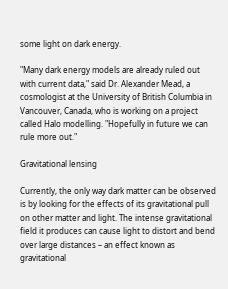some light on dark energy.

"Many dark energy models are already ruled out with current data," said Dr. Alexander Mead, a cosmologist at the University of British Columbia in Vancouver, Canada, who is working on a project called Halo modelling. "Hopefully in future we can rule more out."

Gravitational lensing

Currently, the only way dark matter can be observed is by looking for the effects of its gravitational pull on other matter and light. The intense gravitational field it produces can cause light to distort and bend over large distances – an effect known as gravitational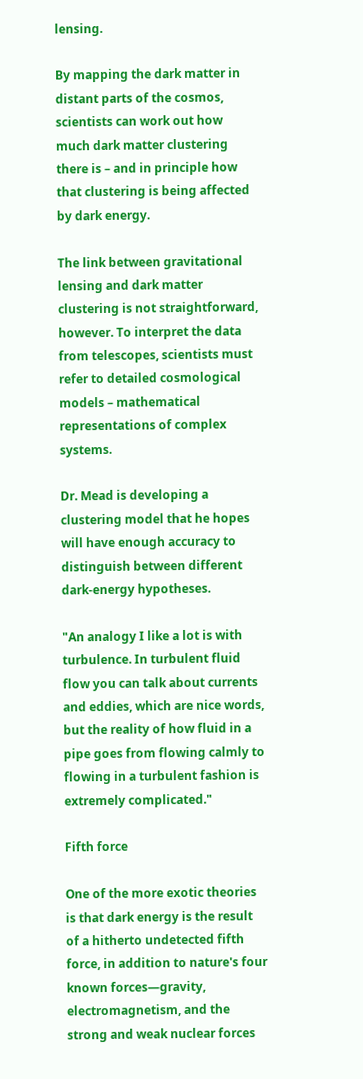lensing.

By mapping the dark matter in distant parts of the cosmos, scientists can work out how much dark matter clustering there is – and in principle how that clustering is being affected by dark energy.

The link between gravitational lensing and dark matter clustering is not straightforward, however. To interpret the data from telescopes, scientists must refer to detailed cosmological models – mathematical representations of complex systems.

Dr. Mead is developing a clustering model that he hopes will have enough accuracy to distinguish between different dark-energy hypotheses.

"An analogy I like a lot is with turbulence. In turbulent fluid flow you can talk about currents and eddies, which are nice words, but the reality of how fluid in a pipe goes from flowing calmly to flowing in a turbulent fashion is extremely complicated."

Fifth force

One of the more exotic theories is that dark energy is the result of a hitherto undetected fifth force, in addition to nature's four known forces—gravity, electromagnetism, and the strong and weak nuclear forces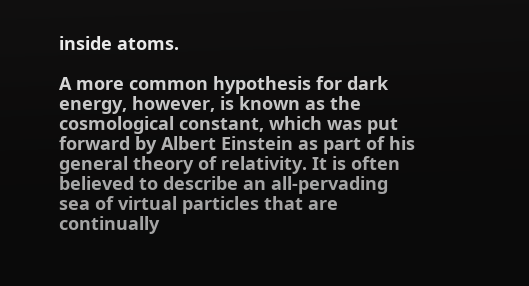inside atoms.

A more common hypothesis for dark energy, however, is known as the cosmological constant, which was put forward by Albert Einstein as part of his general theory of relativity. It is often believed to describe an all-pervading sea of virtual particles that are continually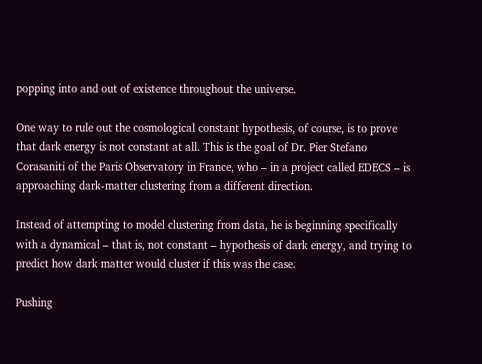popping into and out of existence throughout the universe.

One way to rule out the cosmological constant hypothesis, of course, is to prove that dark energy is not constant at all. This is the goal of Dr. Pier Stefano Corasaniti of the Paris Observatory in France, who – in a project called EDECS – is approaching dark-matter clustering from a different direction.

Instead of attempting to model clustering from data, he is beginning specifically with a dynamical – that is, not constant – hypothesis of dark energy, and trying to predict how dark matter would cluster if this was the case.

Pushing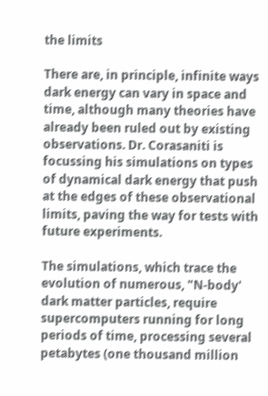the limits

There are, in principle, infinite ways dark energy can vary in space and time, although many theories have already been ruled out by existing observations. Dr. Corasaniti is focussing his simulations on types of dynamical dark energy that push at the edges of these observational limits, paving the way for tests with future experiments.

The simulations, which trace the evolution of numerous, "N-body' dark matter particles, require supercomputers running for long periods of time, processing several petabytes (one thousand million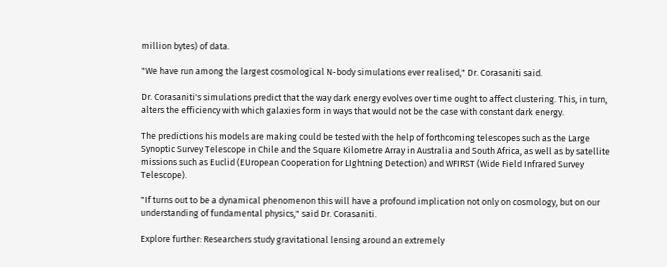million bytes) of data.

"We have run among the largest cosmological N-body simulations ever realised," Dr. Corasaniti said.

Dr. Corasaniti's simulations predict that the way dark energy evolves over time ought to affect clustering. This, in turn, alters the efficiency with which galaxies form in ways that would not be the case with constant dark energy.

The predictions his models are making could be tested with the help of forthcoming telescopes such as the Large Synoptic Survey Telescope in Chile and the Square Kilometre Array in Australia and South Africa, as well as by satellite missions such as Euclid (EUropean Cooperation for LIghtning Detection) and WFIRST (Wide Field Infrared Survey Telescope).

"If turns out to be a dynamical phenomenon this will have a profound implication not only on cosmology, but on our understanding of fundamental physics," said Dr. Corasaniti.

Explore further: Researchers study gravitational lensing around an extremely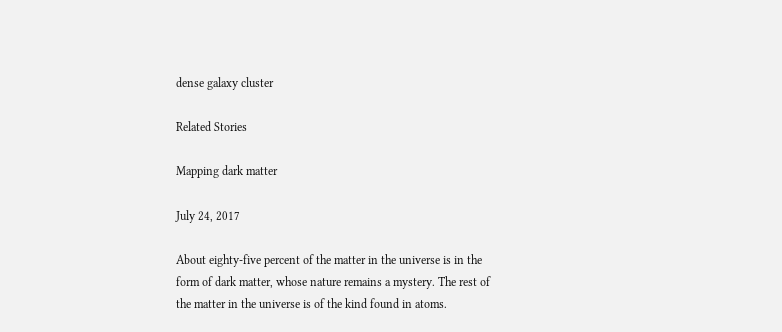dense galaxy cluster

Related Stories

Mapping dark matter

July 24, 2017

About eighty-five percent of the matter in the universe is in the form of dark matter, whose nature remains a mystery. The rest of the matter in the universe is of the kind found in atoms.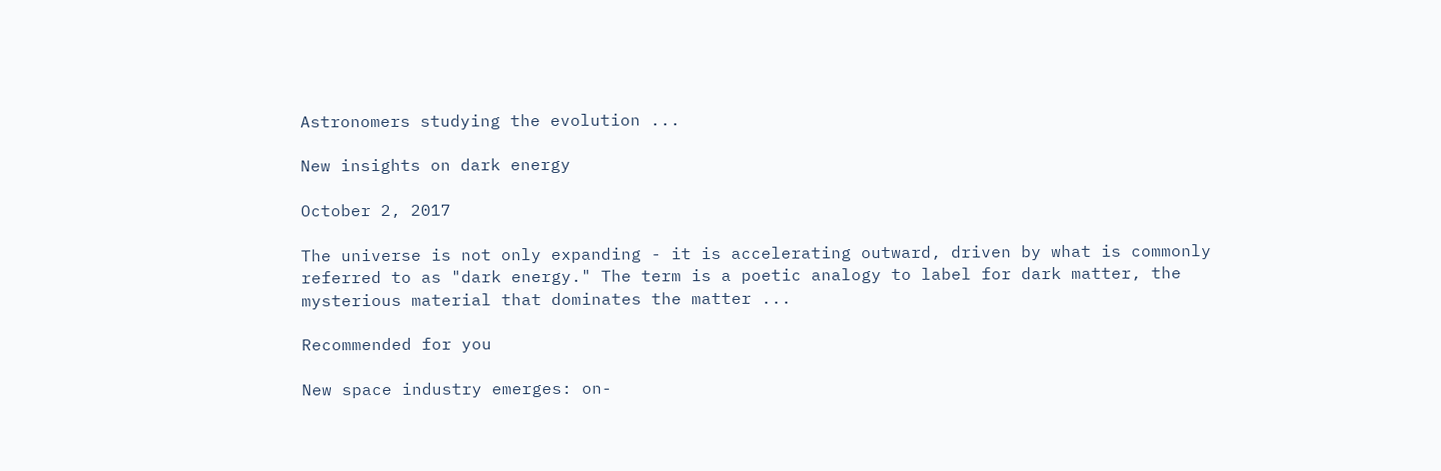Astronomers studying the evolution ...

New insights on dark energy

October 2, 2017

The universe is not only expanding - it is accelerating outward, driven by what is commonly referred to as "dark energy." The term is a poetic analogy to label for dark matter, the mysterious material that dominates the matter ...

Recommended for you

New space industry emerges: on-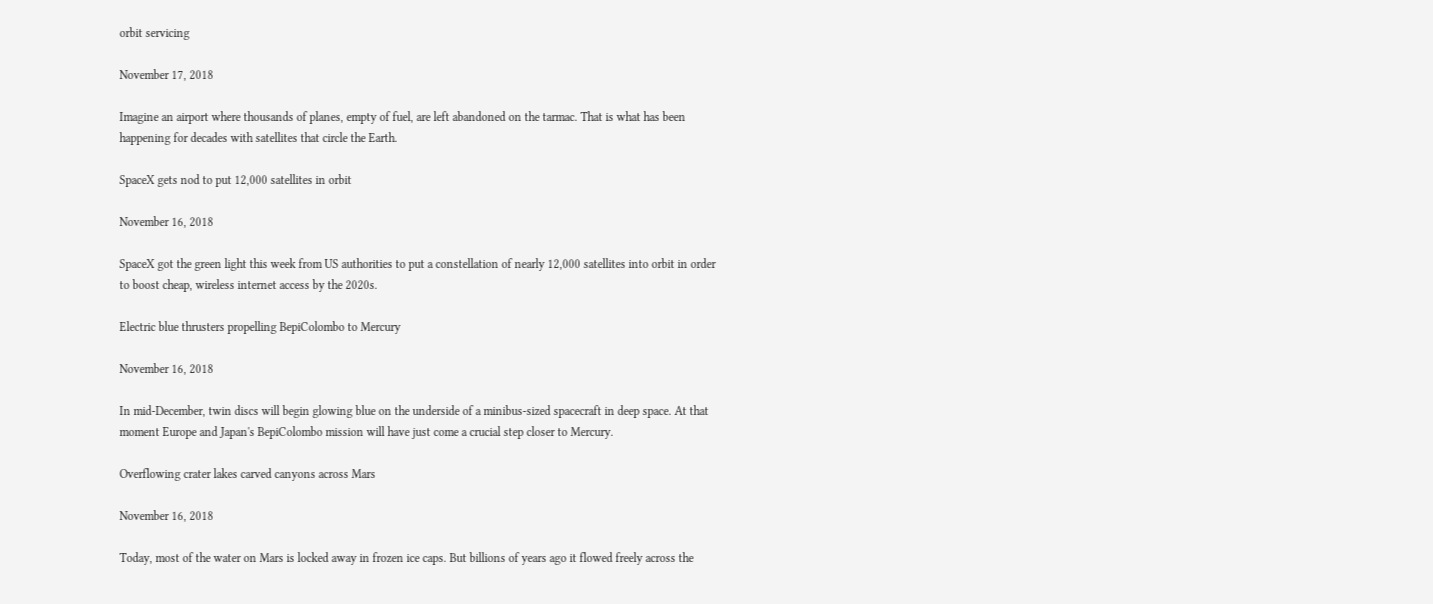orbit servicing

November 17, 2018

Imagine an airport where thousands of planes, empty of fuel, are left abandoned on the tarmac. That is what has been happening for decades with satellites that circle the Earth.

SpaceX gets nod to put 12,000 satellites in orbit

November 16, 2018

SpaceX got the green light this week from US authorities to put a constellation of nearly 12,000 satellites into orbit in order to boost cheap, wireless internet access by the 2020s.

Electric blue thrusters propelling BepiColombo to Mercury

November 16, 2018

In mid-December, twin discs will begin glowing blue on the underside of a minibus-sized spacecraft in deep space. At that moment Europe and Japan's BepiColombo mission will have just come a crucial step closer to Mercury.

Overflowing crater lakes carved canyons across Mars

November 16, 2018

Today, most of the water on Mars is locked away in frozen ice caps. But billions of years ago it flowed freely across the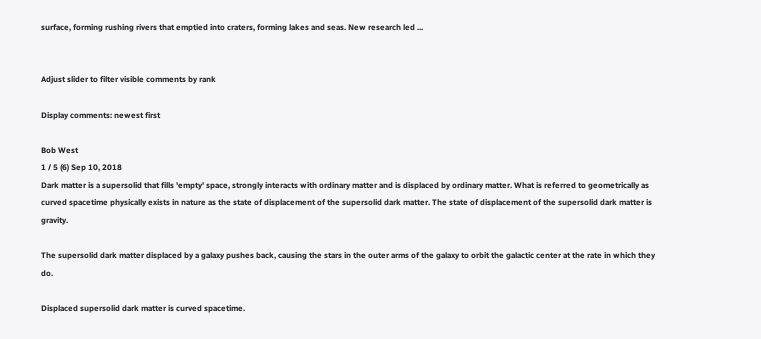surface, forming rushing rivers that emptied into craters, forming lakes and seas. New research led ...


Adjust slider to filter visible comments by rank

Display comments: newest first

Bob West
1 / 5 (6) Sep 10, 2018
Dark matter is a supersolid that fills 'empty' space, strongly interacts with ordinary matter and is displaced by ordinary matter. What is referred to geometrically as curved spacetime physically exists in nature as the state of displacement of the supersolid dark matter. The state of displacement of the supersolid dark matter is gravity.

The supersolid dark matter displaced by a galaxy pushes back, causing the stars in the outer arms of the galaxy to orbit the galactic center at the rate in which they do.

Displaced supersolid dark matter is curved spacetime.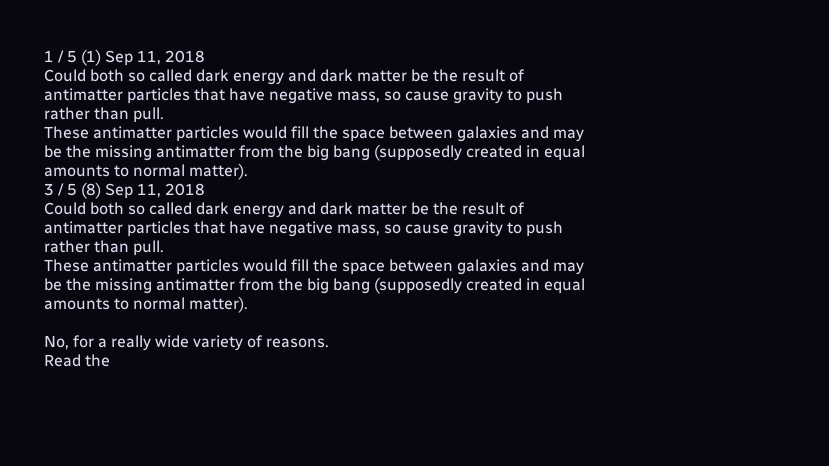1 / 5 (1) Sep 11, 2018
Could both so called dark energy and dark matter be the result of antimatter particles that have negative mass, so cause gravity to push rather than pull.
These antimatter particles would fill the space between galaxies and may be the missing antimatter from the big bang (supposedly created in equal amounts to normal matter).
3 / 5 (8) Sep 11, 2018
Could both so called dark energy and dark matter be the result of antimatter particles that have negative mass, so cause gravity to push rather than pull.
These antimatter particles would fill the space between galaxies and may be the missing antimatter from the big bang (supposedly created in equal amounts to normal matter).

No, for a really wide variety of reasons.
Read the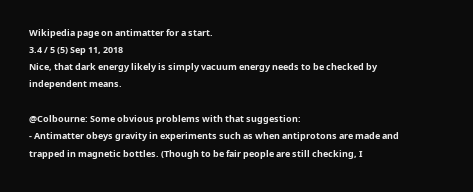Wikipedia page on antimatter for a start.
3.4 / 5 (5) Sep 11, 2018
Nice, that dark energy likely is simply vacuum energy needs to be checked by independent means.

@Colbourne: Some obvious problems with that suggestion:
- Antimatter obeys gravity in experiments such as when antiprotons are made and trapped in magnetic bottles. (Though to be fair people are still checking, I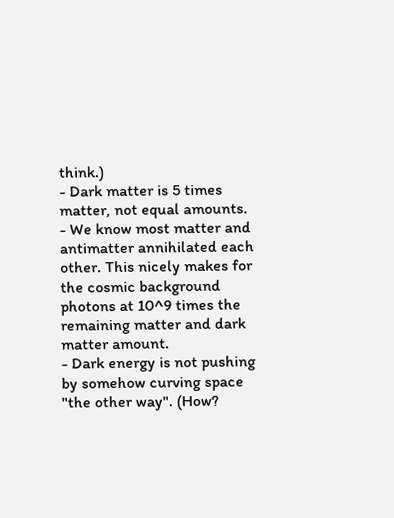think.)
- Dark matter is 5 times matter, not equal amounts.
- We know most matter and antimatter annihilated each other. This nicely makes for the cosmic background photons at 10^9 times the remaining matter and dark matter amount.
- Dark energy is not pushing by somehow curving space "the other way". (How?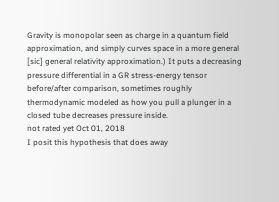Gravity is monopolar seen as charge in a quantum field approximation, and simply curves space in a more general [sic] general relativity approximation.) It puts a decreasing pressure differential in a GR stress-energy tensor before/after comparison, sometimes roughly thermodynamic modeled as how you pull a plunger in a closed tube decreases pressure inside.
not rated yet Oct 01, 2018
I posit this hypothesis that does away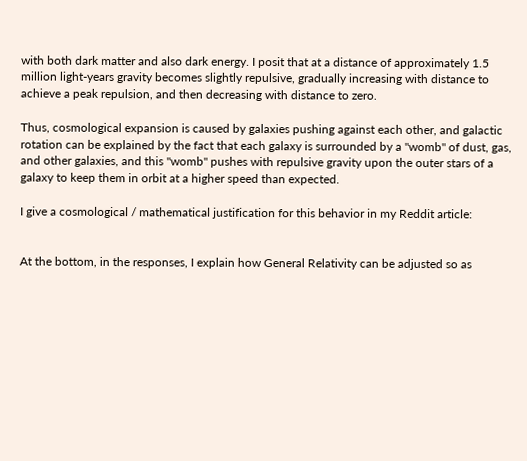with both dark matter and also dark energy. I posit that at a distance of approximately 1.5 million light-years gravity becomes slightly repulsive, gradually increasing with distance to achieve a peak repulsion, and then decreasing with distance to zero.

Thus, cosmological expansion is caused by galaxies pushing against each other, and galactic rotation can be explained by the fact that each galaxy is surrounded by a "womb" of dust, gas, and other galaxies, and this "womb" pushes with repulsive gravity upon the outer stars of a galaxy to keep them in orbit at a higher speed than expected.

I give a cosmological / mathematical justification for this behavior in my Reddit article:


At the bottom, in the responses, I explain how General Relativity can be adjusted so as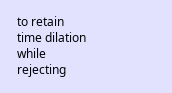to retain time dilation while rejecting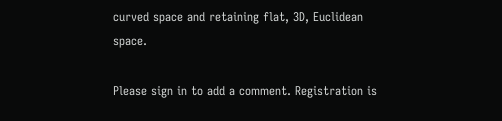curved space and retaining flat, 3D, Euclidean space.

Please sign in to add a comment. Registration is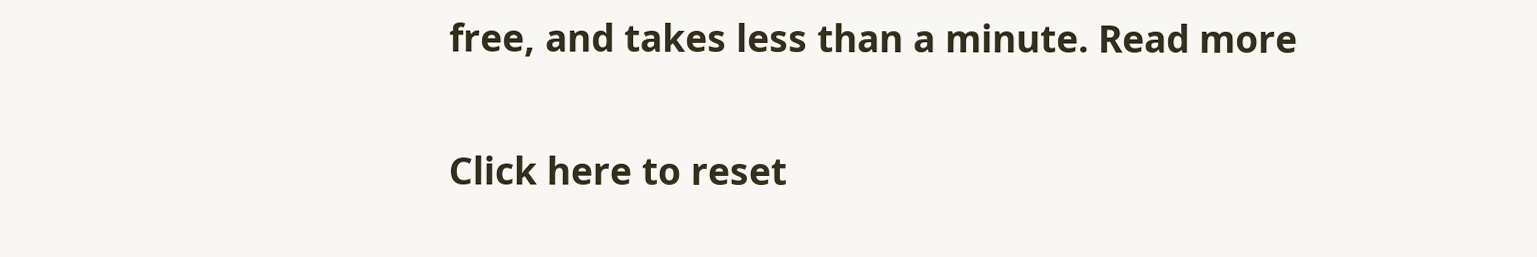free, and takes less than a minute. Read more

Click here to reset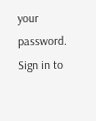your password.
Sign in to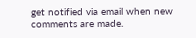get notified via email when new comments are made.